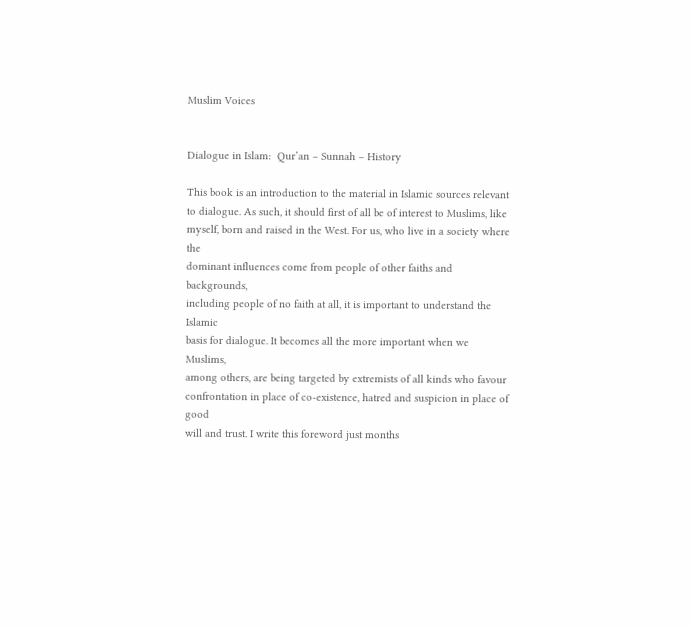Muslim Voices


Dialogue in Islam:  Qur’an – Sunnah – History

This book is an introduction to the material in Islamic sources relevant
to dialogue. As such, it should first of all be of interest to Muslims, like
myself, born and raised in the West. For us, who live in a society where the
dominant influences come from people of other faiths and backgrounds,
including people of no faith at all, it is important to understand the Islamic
basis for dialogue. It becomes all the more important when we Muslims,
among others, are being targeted by extremists of all kinds who favour
confrontation in place of co-existence, hatred and suspicion in place of good
will and trust. I write this foreword just months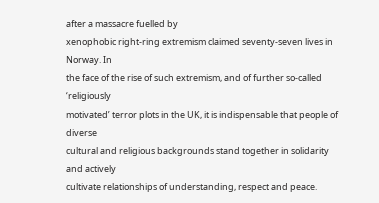after a massacre fuelled by
xenophobic right-ring extremism claimed seventy-seven lives in Norway. In
the face of the rise of such extremism, and of further so-called ‘religiously
motivated’ terror plots in the UK, it is indispensable that people of diverse
cultural and religious backgrounds stand together in solidarity and actively
cultivate relationships of understanding, respect and peace.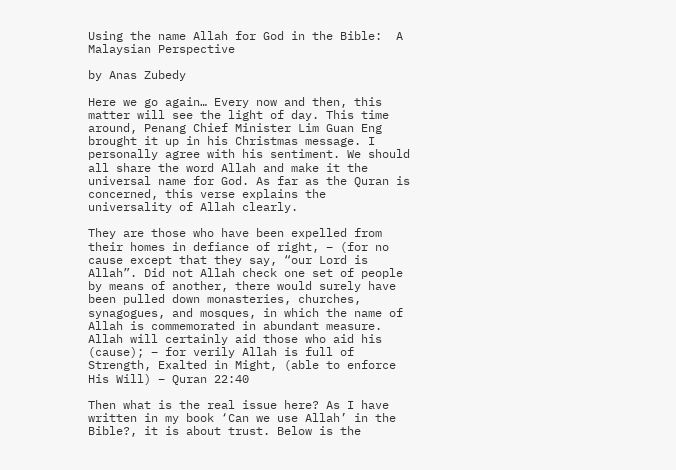Using the name Allah for God in the Bible:  A Malaysian Perspective

by Anas Zubedy

Here we go again… Every now and then, this matter will see the light of day. This time around, Penang Chief Minister Lim Guan Eng brought it up in his Christmas message. I personally agree with his sentiment. We should all share the word Allah and make it the universal name for God. As far as the Quran is concerned, this verse explains the universality of Allah clearly.

They are those who have been expelled from their homes in defiance of right, – (for no cause except that they say, “our Lord is Allah”. Did not Allah check one set of people by means of another, there would surely have been pulled down monasteries, churches, synagogues, and mosques, in which the name of Allah is commemorated in abundant measure. Allah will certainly aid those who aid his (cause); – for verily Allah is full of Strength, Exalted in Might, (able to enforce His Will) – Quran 22:40

Then what is the real issue here? As I have written in my book ‘Can we use Allah’ in the Bible?, it is about trust. Below is the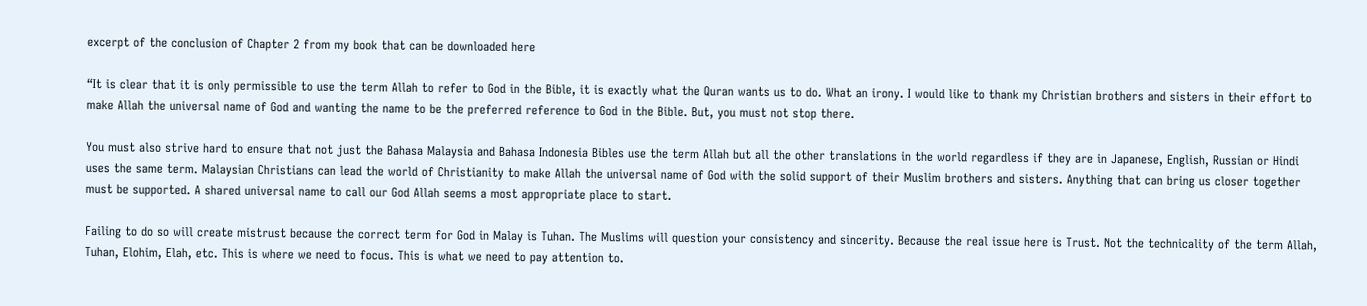excerpt of the conclusion of Chapter 2 from my book that can be downloaded here

“It is clear that it is only permissible to use the term Allah to refer to God in the Bible, it is exactly what the Quran wants us to do. What an irony. I would like to thank my Christian brothers and sisters in their effort to make Allah the universal name of God and wanting the name to be the preferred reference to God in the Bible. But, you must not stop there.

You must also strive hard to ensure that not just the Bahasa Malaysia and Bahasa Indonesia Bibles use the term Allah but all the other translations in the world regardless if they are in Japanese, English, Russian or Hindi uses the same term. Malaysian Christians can lead the world of Christianity to make Allah the universal name of God with the solid support of their Muslim brothers and sisters. Anything that can bring us closer together must be supported. A shared universal name to call our God Allah seems a most appropriate place to start.

Failing to do so will create mistrust because the correct term for God in Malay is Tuhan. The Muslims will question your consistency and sincerity. Because the real issue here is Trust. Not the technicality of the term Allah, Tuhan, Elohim, Elah, etc. This is where we need to focus. This is what we need to pay attention to.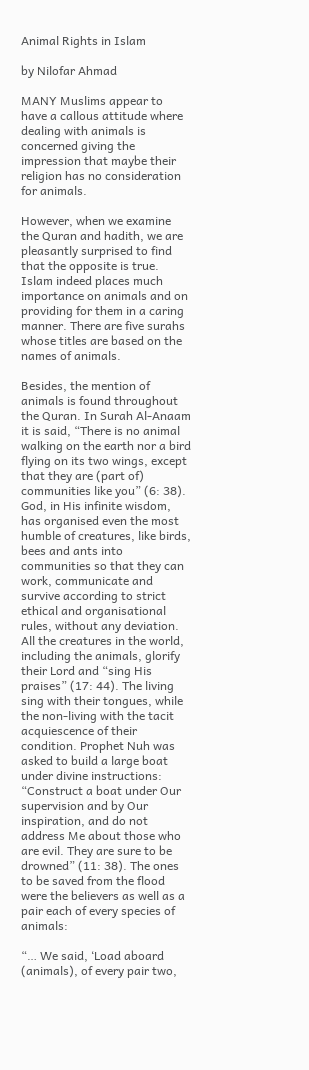Animal Rights in Islam

by Nilofar Ahmad

MANY Muslims appear to have a callous attitude where dealing with animals is concerned giving the impression that maybe their religion has no consideration for animals.

However, when we examine the Quran and hadith, we are pleasantly surprised to find that the opposite is true. Islam indeed places much importance on animals and on providing for them in a caring manner. There are five surahs whose titles are based on the names of animals.

Besides, the mention of animals is found throughout the Quran. In Surah Al-Anaam it is said, “There is no animal walking on the earth nor a bird flying on its two wings, except that they are (part of) communities like you” (6: 38). God, in His infinite wisdom, has organised even the most humble of creatures, like birds, bees and ants into communities so that they can work, communicate and survive according to strict ethical and organisational rules, without any deviation. All the creatures in the world, including the animals, glorify their Lord and “sing His praises” (17: 44). The living sing with their tongues, while the non-living with the tacit acquiescence of their condition. Prophet Nuh was asked to build a large boat under divine instructions: “Construct a boat under Our supervision and by Our inspiration, and do not address Me about those who are evil. They are sure to be drowned” (11: 38). The ones to be saved from the flood were the believers as well as a pair each of every species of animals:

“… We said, ‘Load aboard (animals), of every pair two,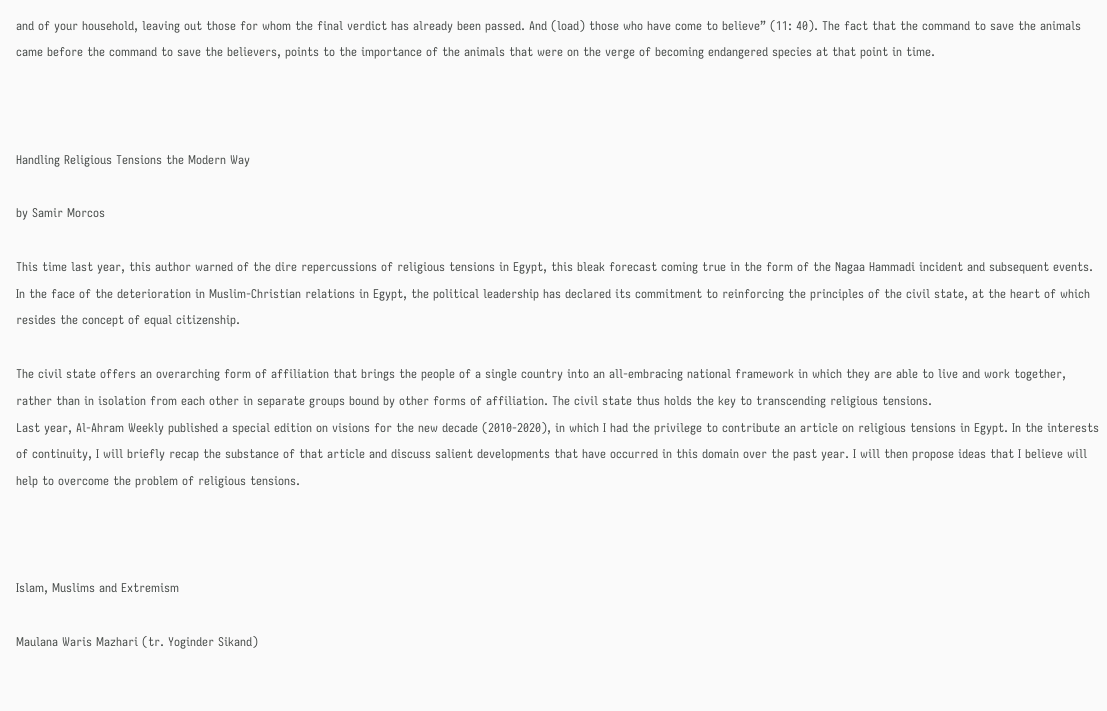and of your household, leaving out those for whom the final verdict has already been passed. And (load) those who have come to believe” (11: 40). The fact that the command to save the animals came before the command to save the believers, points to the importance of the animals that were on the verge of becoming endangered species at that point in time.



Handling Religious Tensions the Modern Way

by Samir Morcos

This time last year, this author warned of the dire repercussions of religious tensions in Egypt, this bleak forecast coming true in the form of the Nagaa Hammadi incident and subsequent events. In the face of the deterioration in Muslim-Christian relations in Egypt, the political leadership has declared its commitment to reinforcing the principles of the civil state, at the heart of which resides the concept of equal citizenship.

The civil state offers an overarching form of affiliation that brings the people of a single country into an all-embracing national framework in which they are able to live and work together, rather than in isolation from each other in separate groups bound by other forms of affiliation. The civil state thus holds the key to transcending religious tensions.
Last year, Al-Ahram Weekly published a special edition on visions for the new decade (2010-2020), in which I had the privilege to contribute an article on religious tensions in Egypt. In the interests of continuity, I will briefly recap the substance of that article and discuss salient developments that have occurred in this domain over the past year. I will then propose ideas that I believe will help to overcome the problem of religious tensions.



Islam, Muslims and Extremism

Maulana Waris Mazhari (tr. Yoginder Sikand)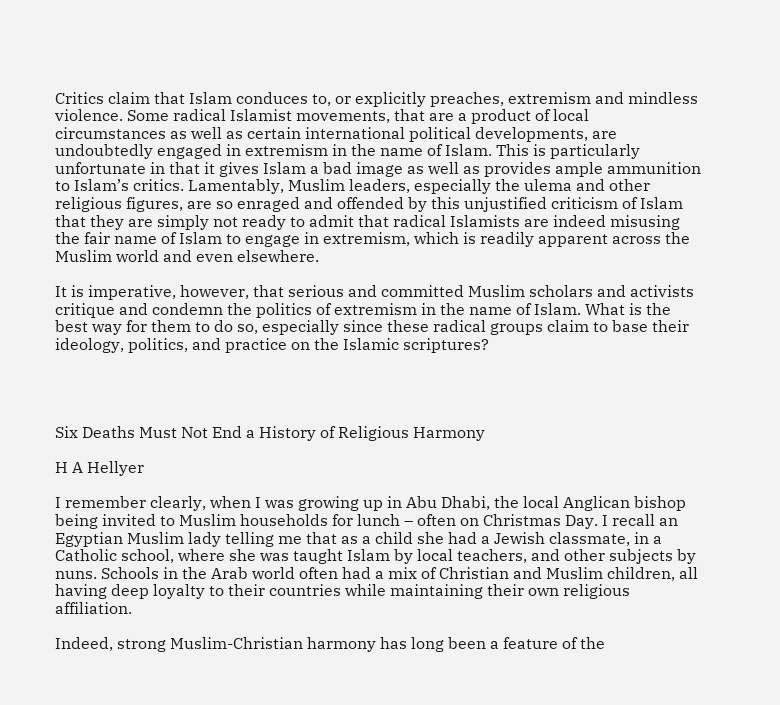Critics claim that Islam conduces to, or explicitly preaches, extremism and mindless violence. Some radical Islamist movements, that are a product of local circumstances as well as certain international political developments, are undoubtedly engaged in extremism in the name of Islam. This is particularly unfortunate in that it gives Islam a bad image as well as provides ample ammunition to Islam’s critics. Lamentably, Muslim leaders, especially the ulema and other religious figures, are so enraged and offended by this unjustified criticism of Islam that they are simply not ready to admit that radical Islamists are indeed misusing the fair name of Islam to engage in extremism, which is readily apparent across the Muslim world and even elsewhere.

It is imperative, however, that serious and committed Muslim scholars and activists critique and condemn the politics of extremism in the name of Islam. What is the best way for them to do so, especially since these radical groups claim to base their ideology, politics, and practice on the Islamic scriptures?




Six Deaths Must Not End a History of Religious Harmony

H A Hellyer

I remember clearly, when I was growing up in Abu Dhabi, the local Anglican bishop being invited to Muslim households for lunch – often on Christmas Day. I recall an Egyptian Muslim lady telling me that as a child she had a Jewish classmate, in a Catholic school, where she was taught Islam by local teachers, and other subjects by nuns. Schools in the Arab world often had a mix of Christian and Muslim children, all having deep loyalty to their countries while maintaining their own religious affiliation.

Indeed, strong Muslim-Christian harmony has long been a feature of the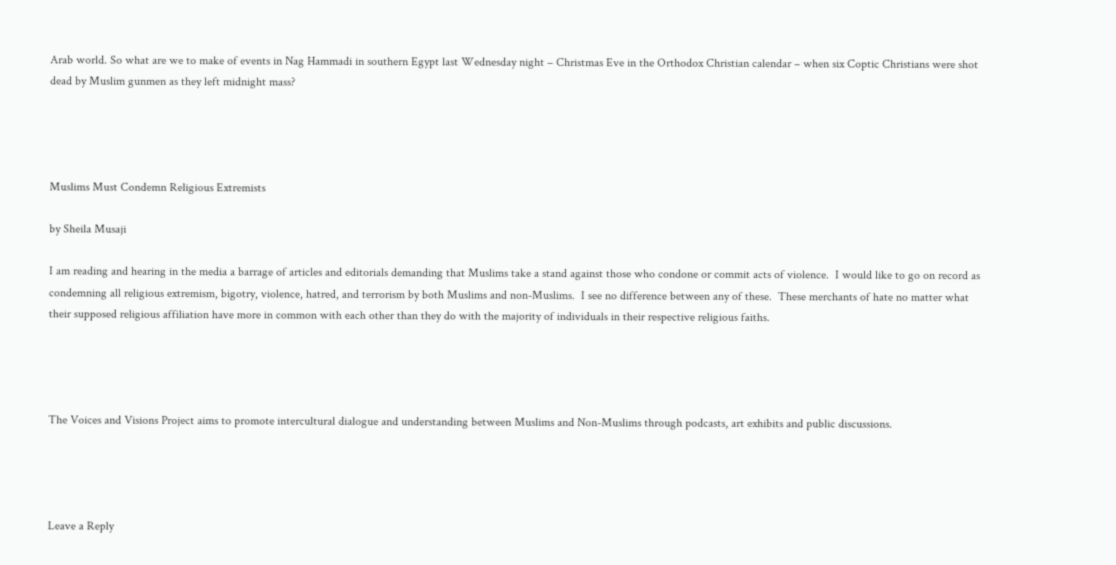Arab world. So what are we to make of events in Nag Hammadi in southern Egypt last Wednesday night – Christmas Eve in the Orthodox Christian calendar – when six Coptic Christians were shot dead by Muslim gunmen as they left midnight mass?




Muslims Must Condemn Religious Extremists

by Sheila Musaji

I am reading and hearing in the media a barrage of articles and editorials demanding that Muslims take a stand against those who condone or commit acts of violence.  I would like to go on record as condemning all religious extremism, bigotry, violence, hatred, and terrorism by both Muslims and non-Muslims.  I see no difference between any of these.  These merchants of hate no matter what their supposed religious affiliation have more in common with each other than they do with the majority of individuals in their respective religious faiths.




The Voices and Visions Project aims to promote intercultural dialogue and understanding between Muslims and Non-Muslims through podcasts, art exhibits and public discussions.




Leave a Reply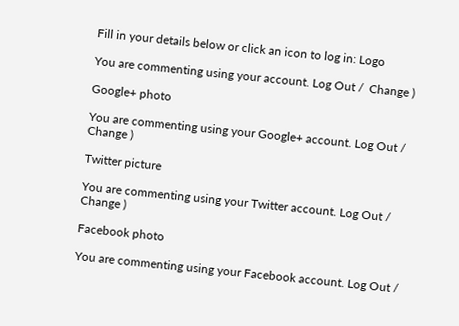Fill in your details below or click an icon to log in: Logo

You are commenting using your account. Log Out /  Change )

Google+ photo

You are commenting using your Google+ account. Log Out /  Change )

Twitter picture

You are commenting using your Twitter account. Log Out /  Change )

Facebook photo

You are commenting using your Facebook account. Log Out /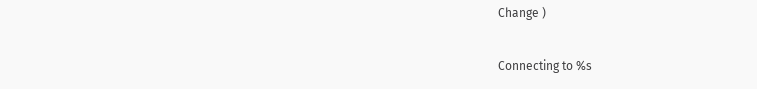Change )

Connecting to %s